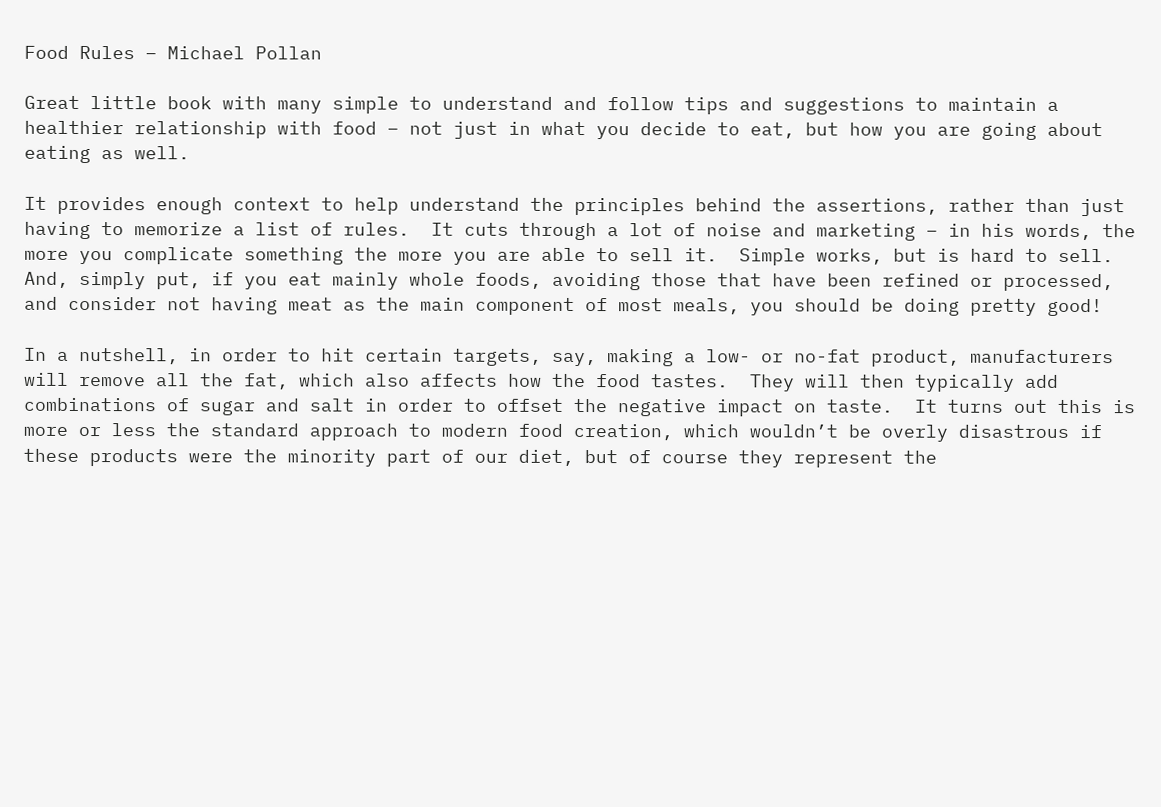Food Rules – Michael Pollan

Great little book with many simple to understand and follow tips and suggestions to maintain a healthier relationship with food – not just in what you decide to eat, but how you are going about eating as well.

It provides enough context to help understand the principles behind the assertions, rather than just having to memorize a list of rules.  It cuts through a lot of noise and marketing – in his words, the more you complicate something the more you are able to sell it.  Simple works, but is hard to sell.  And, simply put, if you eat mainly whole foods, avoiding those that have been refined or processed, and consider not having meat as the main component of most meals, you should be doing pretty good!

In a nutshell, in order to hit certain targets, say, making a low- or no-fat product, manufacturers will remove all the fat, which also affects how the food tastes.  They will then typically add  combinations of sugar and salt in order to offset the negative impact on taste.  It turns out this is more or less the standard approach to modern food creation, which wouldn’t be overly disastrous if these products were the minority part of our diet, but of course they represent the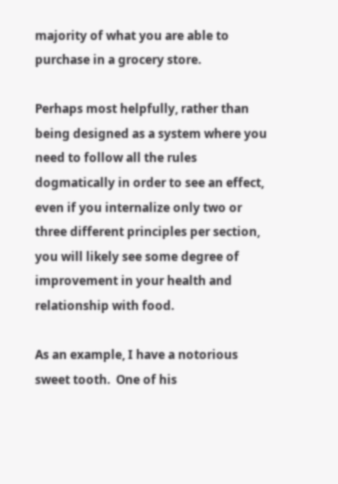majority of what you are able to purchase in a grocery store.

Perhaps most helpfully, rather than being designed as a system where you need to follow all the rules dogmatically in order to see an effect, even if you internalize only two or three different principles per section, you will likely see some degree of improvement in your health and relationship with food.

As an example, I have a notorious sweet tooth.  One of his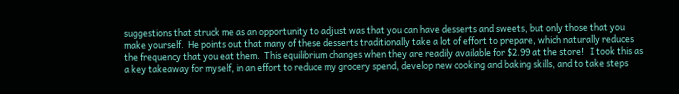suggestions that struck me as an opportunity to adjust was that you can have desserts and sweets, but only those that you make yourself.  He points out that many of these desserts traditionally take a lot of effort to prepare, which naturally reduces the frequency that you eat them.  This equilibrium changes when they are readily available for $2.99 at the store!   I took this as a key takeaway for myself, in an effort to reduce my grocery spend, develop new cooking and baking skills, and to take steps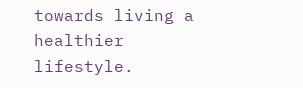towards living a healthier lifestyle.